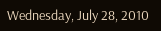Wednesday, July 28, 2010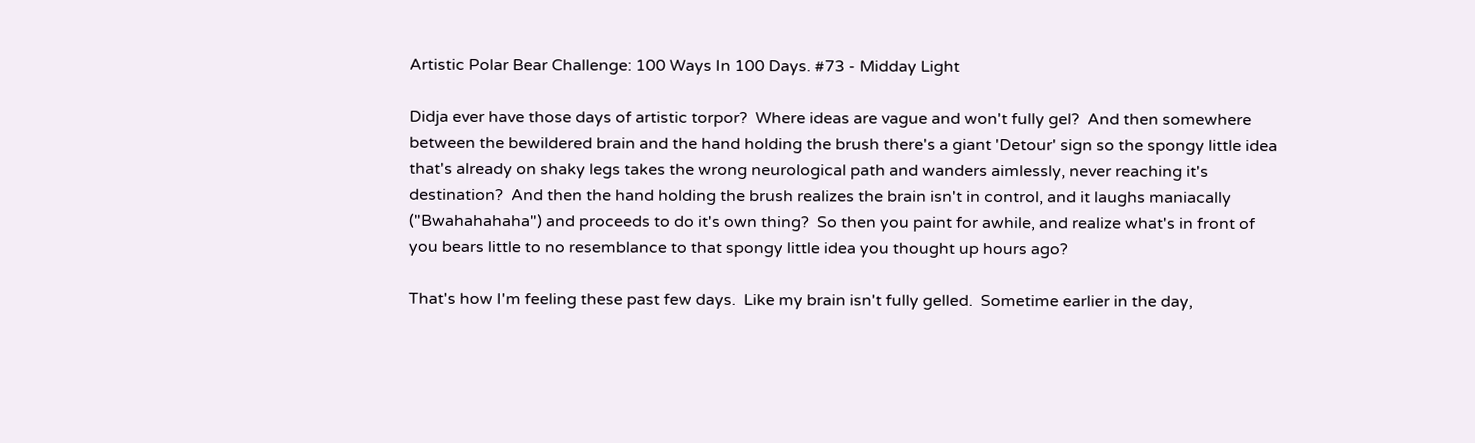Artistic Polar Bear Challenge: 100 Ways In 100 Days. #73 - Midday Light

Didja ever have those days of artistic torpor?  Where ideas are vague and won't fully gel?  And then somewhere between the bewildered brain and the hand holding the brush there's a giant 'Detour' sign so the spongy little idea that's already on shaky legs takes the wrong neurological path and wanders aimlessly, never reaching it's destination?  And then the hand holding the brush realizes the brain isn't in control, and it laughs maniacally ("Bwahahahaha") and proceeds to do it's own thing?  So then you paint for awhile, and realize what's in front of you bears little to no resemblance to that spongy little idea you thought up hours ago?

That's how I'm feeling these past few days.  Like my brain isn't fully gelled.  Sometime earlier in the day,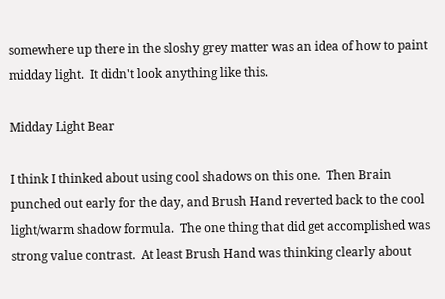somewhere up there in the sloshy grey matter was an idea of how to paint midday light.  It didn't look anything like this.

Midday Light Bear

I think I thinked about using cool shadows on this one.  Then Brain punched out early for the day, and Brush Hand reverted back to the cool light/warm shadow formula.  The one thing that did get accomplished was strong value contrast.  At least Brush Hand was thinking clearly about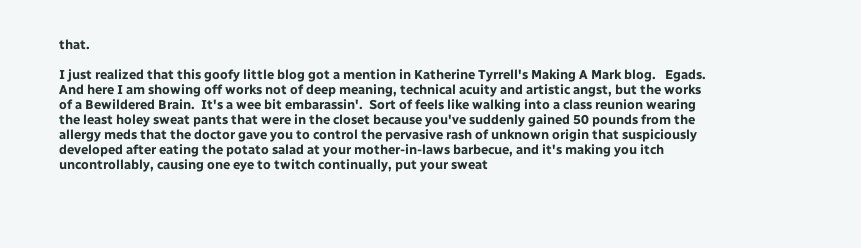that.

I just realized that this goofy little blog got a mention in Katherine Tyrrell's Making A Mark blog.   Egads.  And here I am showing off works not of deep meaning, technical acuity and artistic angst, but the works of a Bewildered Brain.  It's a wee bit embarassin'.  Sort of feels like walking into a class reunion wearing  the least holey sweat pants that were in the closet because you've suddenly gained 50 pounds from the allergy meds that the doctor gave you to control the pervasive rash of unknown origin that suspiciously developed after eating the potato salad at your mother-in-laws barbecue, and it's making you itch uncontrollably, causing one eye to twitch continually, put your sweat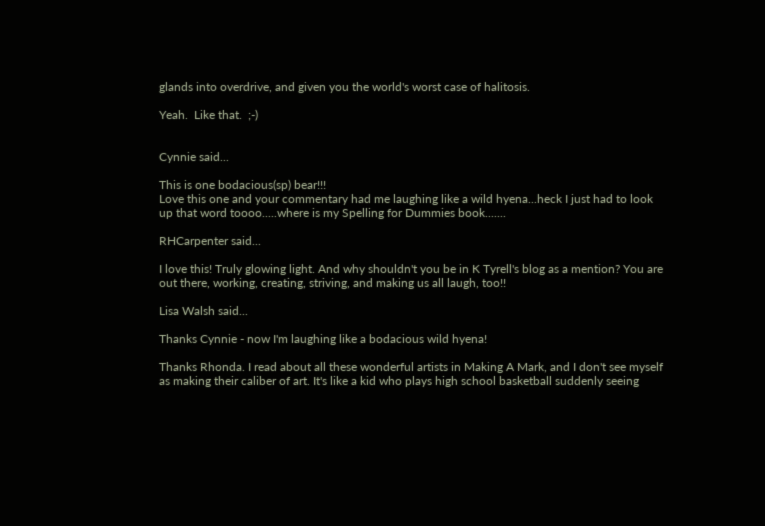glands into overdrive, and given you the world's worst case of halitosis.

Yeah.  Like that.  ;-)


Cynnie said...

This is one bodacious(sp) bear!!!
Love this one and your commentary had me laughing like a wild hyena...heck I just had to look up that word toooo.....where is my Spelling for Dummies book.......

RHCarpenter said...

I love this! Truly glowing light. And why shouldn't you be in K Tyrell's blog as a mention? You are out there, working, creating, striving, and making us all laugh, too!!

Lisa Walsh said...

Thanks Cynnie - now I'm laughing like a bodacious wild hyena!

Thanks Rhonda. I read about all these wonderful artists in Making A Mark, and I don't see myself as making their caliber of art. It's like a kid who plays high school basketball suddenly seeing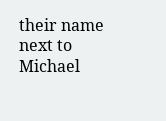their name next to Michael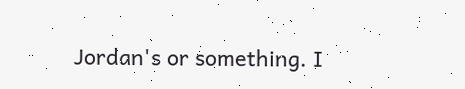Jordan's or something. I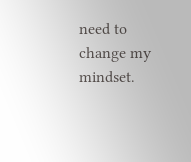need to change my mindset.